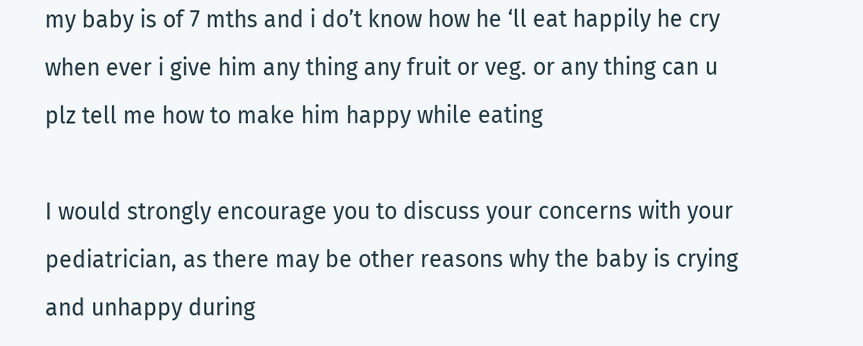my baby is of 7 mths and i do’t know how he ‘ll eat happily he cry when ever i give him any thing any fruit or veg. or any thing can u plz tell me how to make him happy while eating

I would strongly encourage you to discuss your concerns with your pediatrician, as there may be other reasons why the baby is crying and unhappy during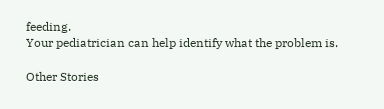feeding.
Your pediatrician can help identify what the problem is.

Other Stories